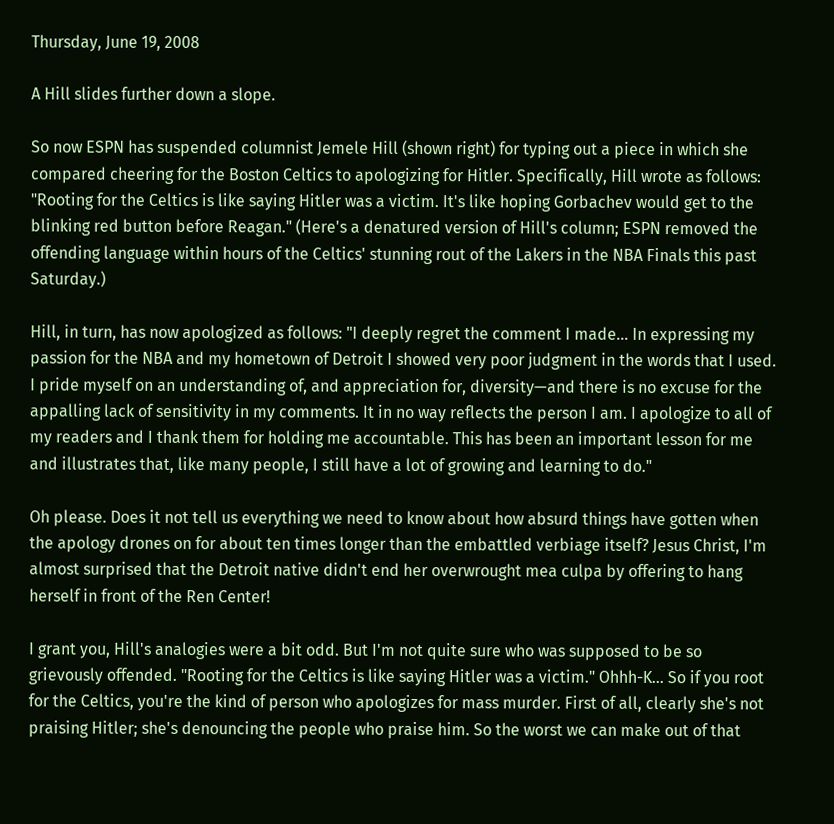Thursday, June 19, 2008

A Hill slides further down a slope.

So now ESPN has suspended columnist Jemele Hill (shown right) for typing out a piece in which she compared cheering for the Boston Celtics to apologizing for Hitler. Specifically, Hill wrote as follows: "Rooting for the Celtics is like saying Hitler was a victim. It's like hoping Gorbachev would get to the blinking red button before Reagan." (Here's a denatured version of Hill's column; ESPN removed the offending language within hours of the Celtics' stunning rout of the Lakers in the NBA Finals this past Saturday.)

Hill, in turn, has now apologized as follows: "I deeply regret the comment I made... In expressing my passion for the NBA and my hometown of Detroit I showed very poor judgment in the words that I used. I pride myself on an understanding of, and appreciation for, diversity—and there is no excuse for the appalling lack of sensitivity in my comments. It in no way reflects the person I am. I apologize to all of my readers and I thank them for holding me accountable. This has been an important lesson for me and illustrates that, like many people, I still have a lot of growing and learning to do."

Oh please. Does it not tell us everything we need to know about how absurd things have gotten when the apology drones on for about ten times longer than the embattled verbiage itself? Jesus Christ, I'm almost surprised that the Detroit native didn't end her overwrought mea culpa by offering to hang herself in front of the Ren Center!

I grant you, Hill's analogies were a bit odd. But I'm not quite sure who was supposed to be so grievously offended. "Rooting for the Celtics is like saying Hitler was a victim." Ohhh-K... So if you root for the Celtics, you're the kind of person who apologizes for mass murder. First of all, clearly she's not praising Hitler; she's denouncing the people who praise him. So the worst we can make out of that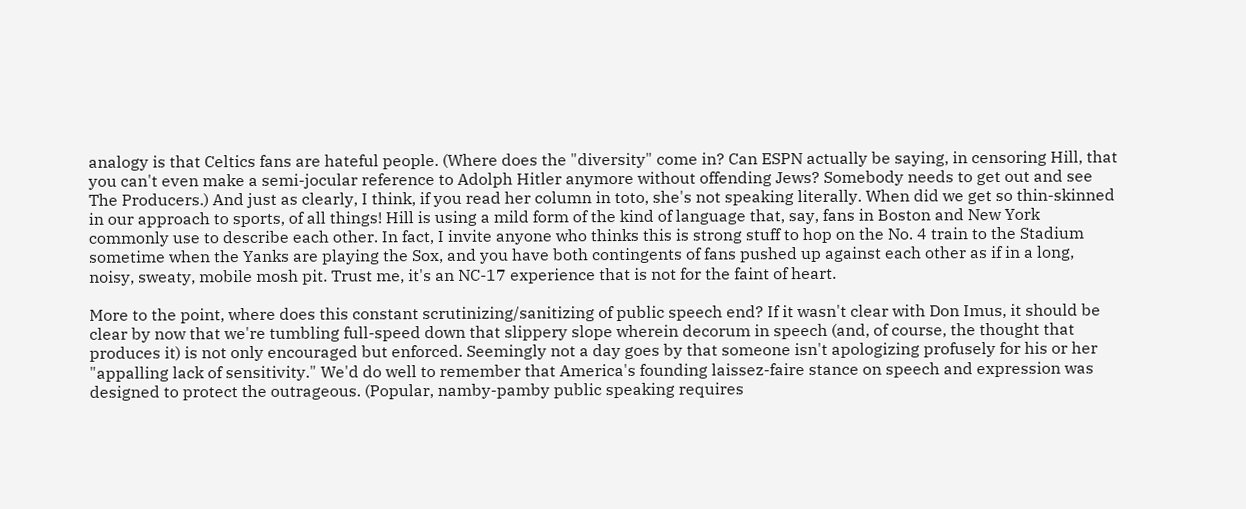analogy is that Celtics fans are hateful people. (Where does the "diversity" come in? Can ESPN actually be saying, in censoring Hill, that you can't even make a semi-jocular reference to Adolph Hitler anymore without offending Jews? Somebody needs to get out and see The Producers.) And just as clearly, I think, if you read her column in toto, she's not speaking literally. When did we get so thin-skinned in our approach to sports, of all things! Hill is using a mild form of the kind of language that, say, fans in Boston and New York commonly use to describe each other. In fact, I invite anyone who thinks this is strong stuff to hop on the No. 4 train to the Stadium sometime when the Yanks are playing the Sox, and you have both contingents of fans pushed up against each other as if in a long, noisy, sweaty, mobile mosh pit. Trust me, it's an NC-17 experience that is not for the faint of heart.

More to the point, where does this constant scrutinizing/sanitizing of public speech end? If it wasn't clear with Don Imus, it should be clear by now that we're tumbling full-speed down that slippery slope wherein decorum in speech (and, of course, the thought that produces it) is not only encouraged but enforced. Seemingly not a day goes by that someone isn't apologizing profusely for his or her "appalling lack of sensitivity." We'd do well to remember that America's founding laissez-faire stance on speech and expression was designed to protect the outrageous. (Popular, namby-pamby public speaking requires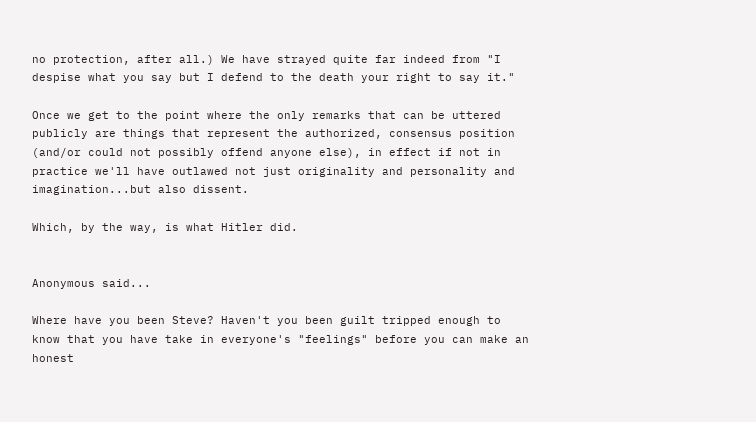no protection, after all.) We have strayed quite far indeed from "I despise what you say but I defend to the death your right to say it."

Once we get to the point where the only remarks that can be uttered publicly are things that represent the authorized, consensus position (and/or could not possibly offend anyone else), in effect if not in practice we'll have outlawed not just originality and personality and imagination...but also dissent.

Which, by the way, is what Hitler did.


Anonymous said...

Where have you been Steve? Haven't you been guilt tripped enough to know that you have take in everyone's "feelings" before you can make an honest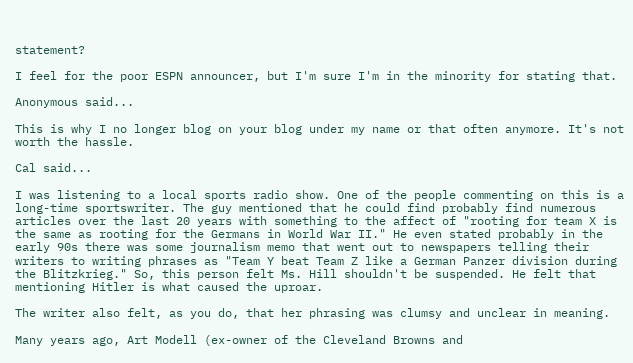statement?

I feel for the poor ESPN announcer, but I'm sure I'm in the minority for stating that.

Anonymous said...

This is why I no longer blog on your blog under my name or that often anymore. It's not worth the hassle.

Cal said...

I was listening to a local sports radio show. One of the people commenting on this is a long-time sportswriter. The guy mentioned that he could find probably find numerous articles over the last 20 years with something to the affect of "rooting for team X is the same as rooting for the Germans in World War II." He even stated probably in the early 90s there was some journalism memo that went out to newspapers telling their writers to writing phrases as "Team Y beat Team Z like a German Panzer division during the Blitzkrieg." So, this person felt Ms. Hill shouldn't be suspended. He felt that mentioning Hitler is what caused the uproar.

The writer also felt, as you do, that her phrasing was clumsy and unclear in meaning.

Many years ago, Art Modell (ex-owner of the Cleveland Browns and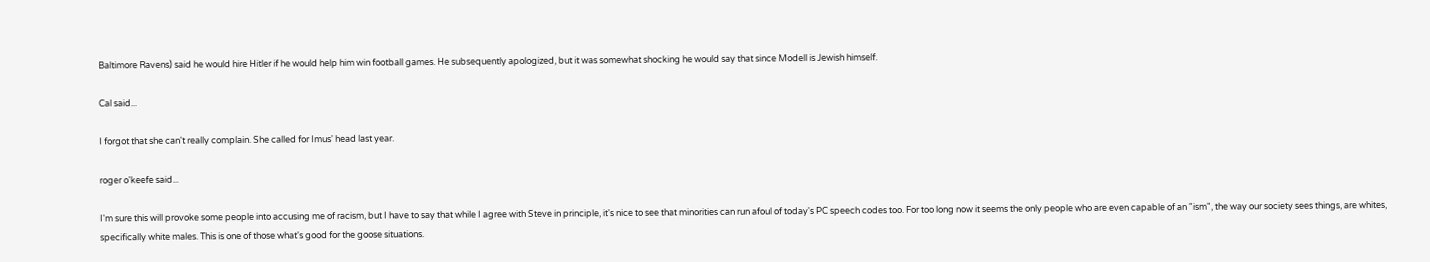Baltimore Ravens) said he would hire Hitler if he would help him win football games. He subsequently apologized, but it was somewhat shocking he would say that since Modell is Jewish himself.

Cal said...

I forgot that she can't really complain. She called for Imus' head last year.

roger o'keefe said...

I'm sure this will provoke some people into accusing me of racism, but I have to say that while I agree with Steve in principle, it's nice to see that minorities can run afoul of today's PC speech codes too. For too long now it seems the only people who are even capable of an "ism", the way our society sees things, are whites, specifically white males. This is one of those what's good for the goose situations.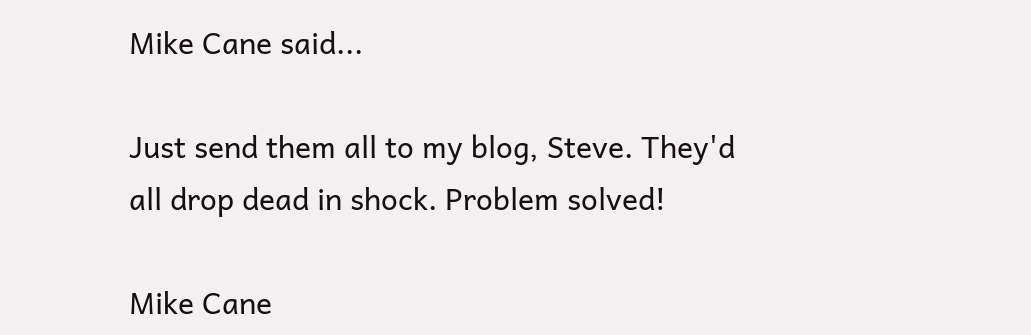Mike Cane said...

Just send them all to my blog, Steve. They'd all drop dead in shock. Problem solved!

Mike Cane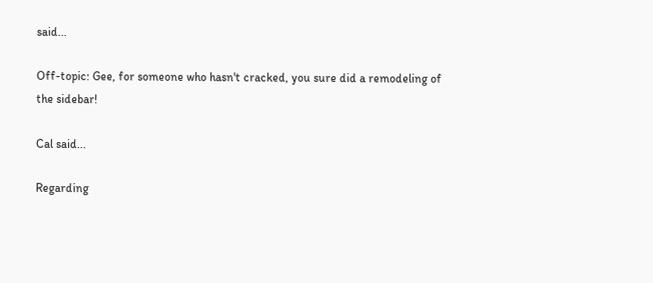said...

Off-topic: Gee, for someone who hasn't cracked, you sure did a remodeling of the sidebar!

Cal said...

Regarding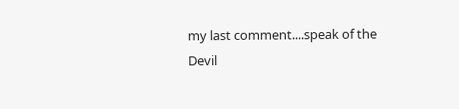my last comment....speak of the Devil